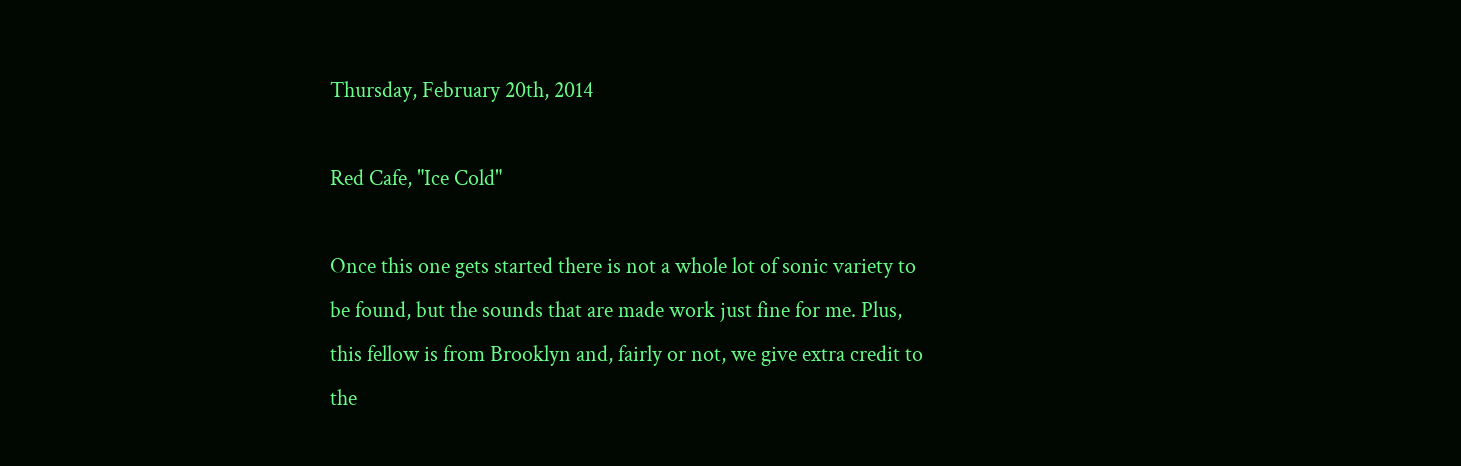Thursday, February 20th, 2014

Red Cafe, "Ice Cold"

Once this one gets started there is not a whole lot of sonic variety to be found, but the sounds that are made work just fine for me. Plus, this fellow is from Brooklyn and, fairly or not, we give extra credit to the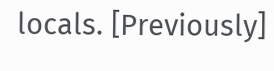locals. [Previously]